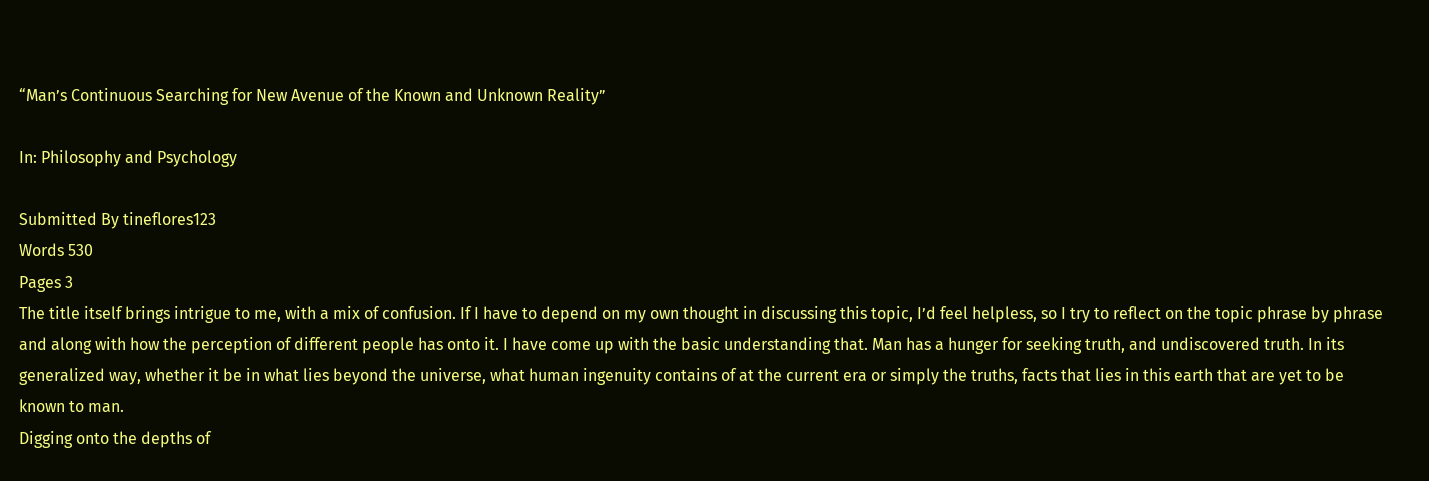“Man’s Continuous Searching for New Avenue of the Known and Unknown Reality”

In: Philosophy and Psychology

Submitted By tineflores123
Words 530
Pages 3
The title itself brings intrigue to me, with a mix of confusion. If I have to depend on my own thought in discussing this topic, I’d feel helpless, so I try to reflect on the topic phrase by phrase and along with how the perception of different people has onto it. I have come up with the basic understanding that. Man has a hunger for seeking truth, and undiscovered truth. In its generalized way, whether it be in what lies beyond the universe, what human ingenuity contains of at the current era or simply the truths, facts that lies in this earth that are yet to be known to man.
Digging onto the depths of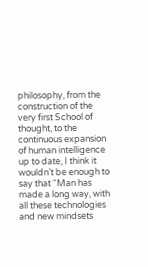philosophy, from the construction of the very first School of thought, to the continuous expansion of human intelligence up to date, I think it wouldn’t be enough to say that “Man has made a long way, with all these technologies and new mindsets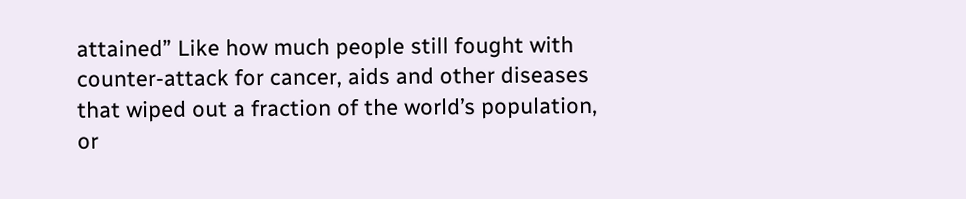attained” Like how much people still fought with counter-attack for cancer, aids and other diseases that wiped out a fraction of the world’s population, or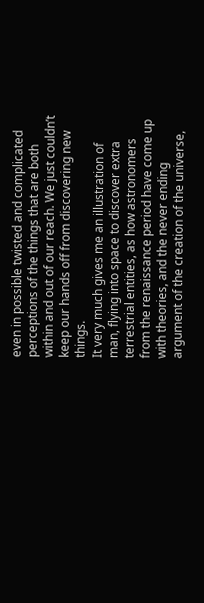even in possible twisted and complicated perceptions of the things that are both within and out of our reach. We just couldn’t keep our hands off from discovering new things.
It very much gives me an illustration of man, flying into space to discover extra terrestrial entities, as how astronomers from the renaissance period have come up with theories, and the never ending argument of the creation of the universe,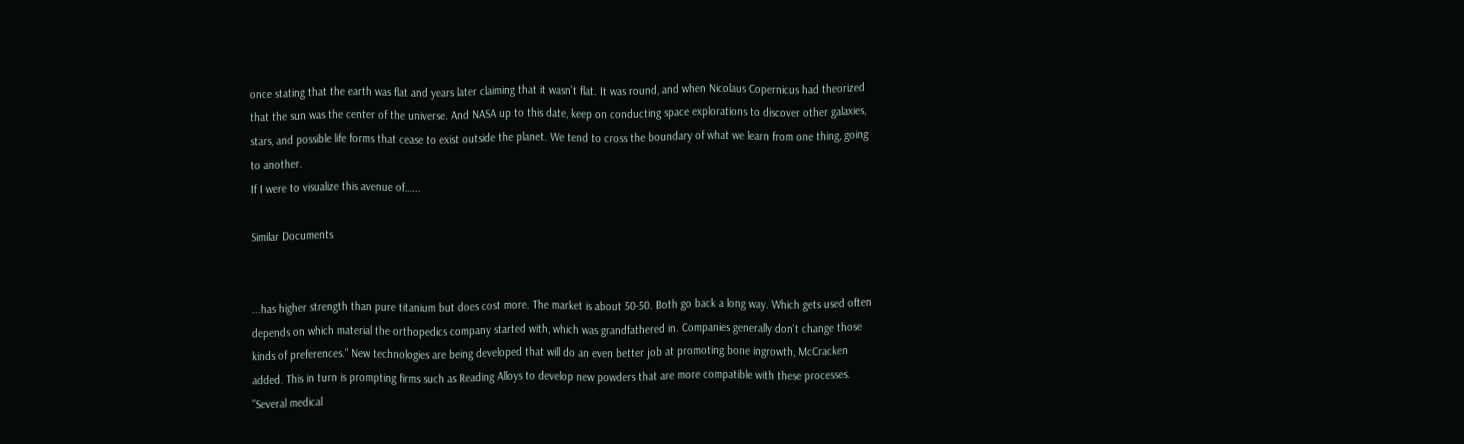once stating that the earth was flat and years later claiming that it wasn’t flat. It was round, and when Nicolaus Copernicus had theorized that the sun was the center of the universe. And NASA up to this date, keep on conducting space explorations to discover other galaxies, stars, and possible life forms that cease to exist outside the planet. We tend to cross the boundary of what we learn from one thing, going to another.
If I were to visualize this avenue of…...

Similar Documents


...has higher strength than pure titanium but does cost more. The market is about 50-50. Both go back a long way. Which gets used often depends on which material the orthopedics company started with, which was grandfathered in. Companies generally don't change those kinds of preferences." New technologies are being developed that will do an even better job at promoting bone ingrowth, McCracken added. This in turn is prompting firms such as Reading Alloys to develop new powders that are more compatible with these processes. "Several medical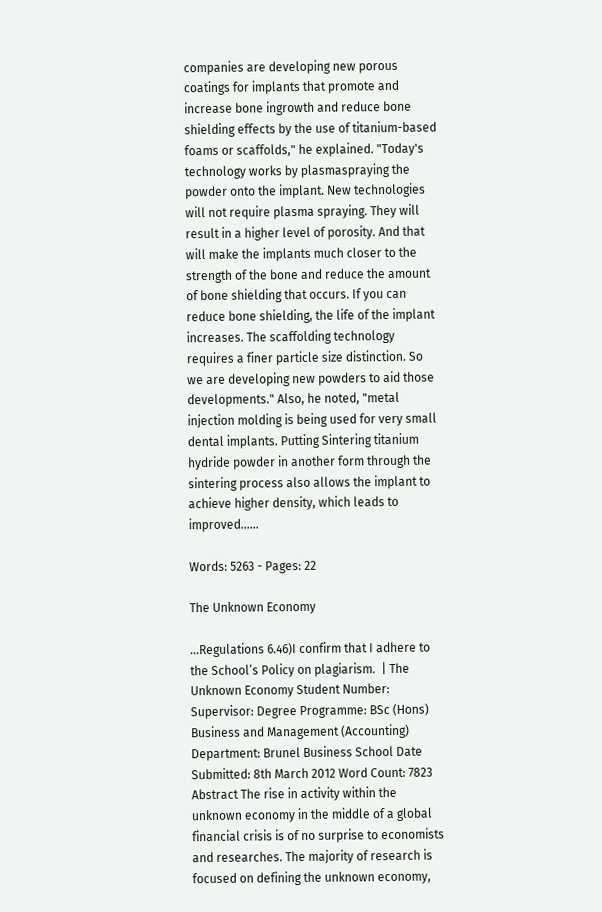companies are developing new porous coatings for implants that promote and increase bone ingrowth and reduce bone shielding effects by the use of titanium-based foams or scaffolds," he explained. "Today's technology works by plasmaspraying the powder onto the implant. New technologies will not require plasma spraying. They will result in a higher level of porosity. And that will make the implants much closer to the strength of the bone and reduce the amount of bone shielding that occurs. If you can reduce bone shielding, the life of the implant increases. The scaffolding technology requires a finer particle size distinction. So we are developing new powders to aid those developments." Also, he noted, "metal injection molding is being used for very small dental implants. Putting Sintering titanium hydride powder in another form through the sintering process also allows the implant to achieve higher density, which leads to improved......

Words: 5263 - Pages: 22

The Unknown Economy

...Regulations 6.46)I confirm that I adhere to the School’s Policy on plagiarism.  | The Unknown Economy Student Number: Supervisor: Degree Programme: BSc (Hons) Business and Management (Accounting) Department: Brunel Business School Date Submitted: 8th March 2012 Word Count: 7823 Abstract The rise in activity within the unknown economy in the middle of a global financial crisis is of no surprise to economists and researches. The majority of research is focused on defining the unknown economy,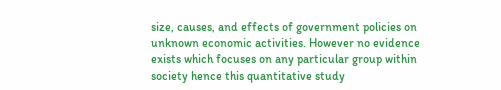size, causes, and effects of government policies on unknown economic activities. However no evidence exists which focuses on any particular group within society hence this quantitative study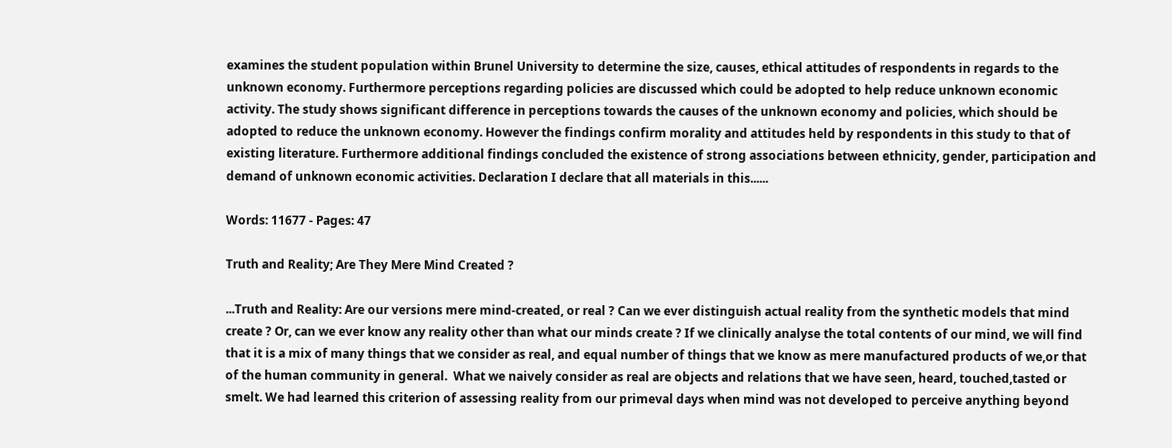examines the student population within Brunel University to determine the size, causes, ethical attitudes of respondents in regards to the unknown economy. Furthermore perceptions regarding policies are discussed which could be adopted to help reduce unknown economic activity. The study shows significant difference in perceptions towards the causes of the unknown economy and policies, which should be adopted to reduce the unknown economy. However the findings confirm morality and attitudes held by respondents in this study to that of existing literature. Furthermore additional findings concluded the existence of strong associations between ethnicity, gender, participation and demand of unknown economic activities. Declaration I declare that all materials in this......

Words: 11677 - Pages: 47

Truth and Reality; Are They Mere Mind Created ?

...Truth and Reality: Are our versions mere mind-created, or real ? Can we ever distinguish actual reality from the synthetic models that mind create ? Or, can we ever know any reality other than what our minds create ? If we clinically analyse the total contents of our mind, we will find that it is a mix of many things that we consider as real, and equal number of things that we know as mere manufactured products of we,or that of the human community in general.  What we naively consider as real are objects and relations that we have seen, heard, touched,tasted or smelt. We had learned this criterion of assessing reality from our primeval days when mind was not developed to perceive anything beyond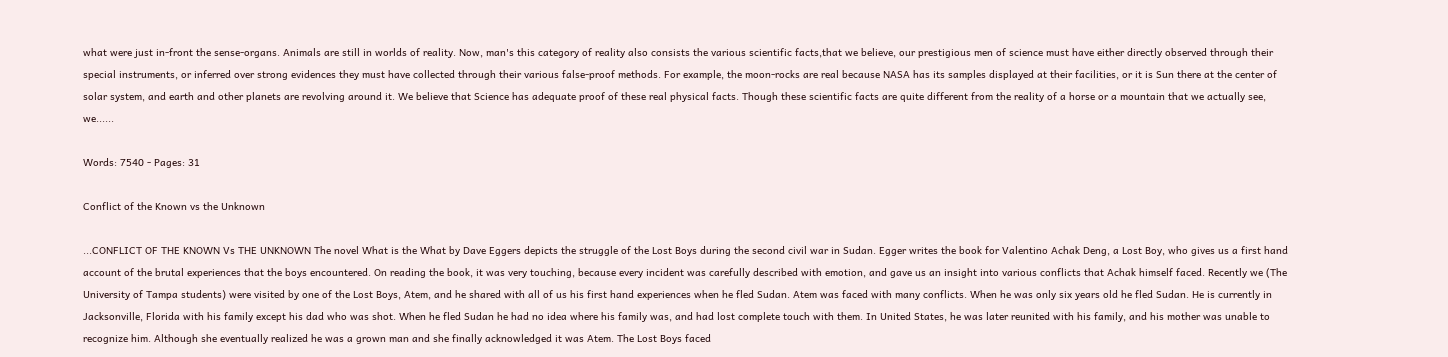what were just in-front the sense-organs. Animals are still in worlds of reality. Now, man's this category of reality also consists the various scientific facts,that we believe, our prestigious men of science must have either directly observed through their special instruments, or inferred over strong evidences they must have collected through their various false-proof methods. For example, the moon-rocks are real because NASA has its samples displayed at their facilities, or it is Sun there at the center of solar system, and earth and other planets are revolving around it. We believe that Science has adequate proof of these real physical facts. Though these scientific facts are quite different from the reality of a horse or a mountain that we actually see, we......

Words: 7540 - Pages: 31

Conflict of the Known vs the Unknown

...CONFLICT OF THE KNOWN Vs THE UNKNOWN The novel What is the What by Dave Eggers depicts the struggle of the Lost Boys during the second civil war in Sudan. Egger writes the book for Valentino Achak Deng, a Lost Boy, who gives us a first hand account of the brutal experiences that the boys encountered. On reading the book, it was very touching, because every incident was carefully described with emotion, and gave us an insight into various conflicts that Achak himself faced. Recently we (The University of Tampa students) were visited by one of the Lost Boys, Atem, and he shared with all of us his first hand experiences when he fled Sudan. Atem was faced with many conflicts. When he was only six years old he fled Sudan. He is currently in Jacksonville, Florida with his family except his dad who was shot. When he fled Sudan he had no idea where his family was, and had lost complete touch with them. In United States, he was later reunited with his family, and his mother was unable to recognize him. Although she eventually realized he was a grown man and she finally acknowledged it was Atem. The Lost Boys faced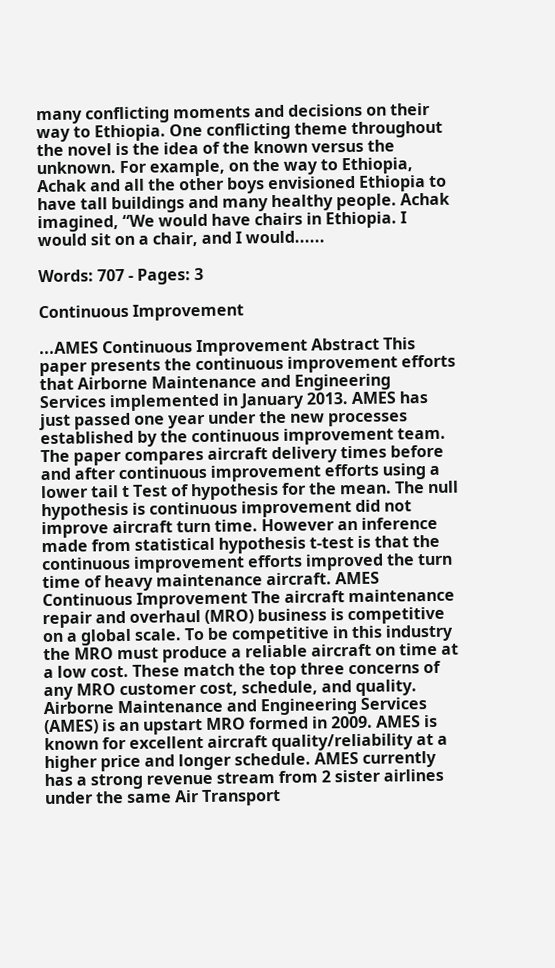many conflicting moments and decisions on their way to Ethiopia. One conflicting theme throughout the novel is the idea of the known versus the unknown. For example, on the way to Ethiopia, Achak and all the other boys envisioned Ethiopia to have tall buildings and many healthy people. Achak imagined, “We would have chairs in Ethiopia. I would sit on a chair, and I would......

Words: 707 - Pages: 3

Continuous Improvement

...AMES Continuous Improvement Abstract This paper presents the continuous improvement efforts that Airborne Maintenance and Engineering Services implemented in January 2013. AMES has just passed one year under the new processes established by the continuous improvement team. The paper compares aircraft delivery times before and after continuous improvement efforts using a lower tail t Test of hypothesis for the mean. The null hypothesis is continuous improvement did not improve aircraft turn time. However an inference made from statistical hypothesis t-test is that the continuous improvement efforts improved the turn time of heavy maintenance aircraft. AMES Continuous Improvement The aircraft maintenance repair and overhaul (MRO) business is competitive on a global scale. To be competitive in this industry the MRO must produce a reliable aircraft on time at a low cost. These match the top three concerns of any MRO customer cost, schedule, and quality. Airborne Maintenance and Engineering Services (AMES) is an upstart MRO formed in 2009. AMES is known for excellent aircraft quality/reliability at a higher price and longer schedule. AMES currently has a strong revenue stream from 2 sister airlines under the same Air Transport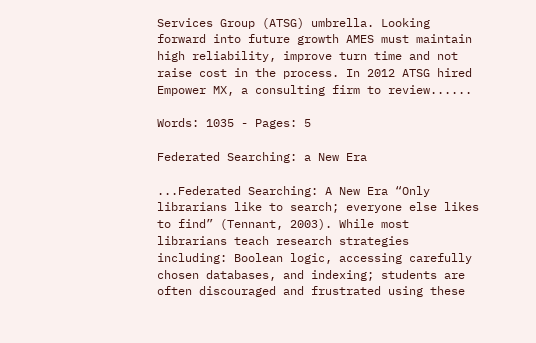Services Group (ATSG) umbrella. Looking forward into future growth AMES must maintain high reliability, improve turn time and not raise cost in the process. In 2012 ATSG hired Empower MX, a consulting firm to review......

Words: 1035 - Pages: 5

Federated Searching: a New Era

...Federated Searching: A New Era “Only librarians like to search; everyone else likes to find” (Tennant, 2003). While most librarians teach research strategies including: Boolean logic, accessing carefully chosen databases, and indexing; students are often discouraged and frustrated using these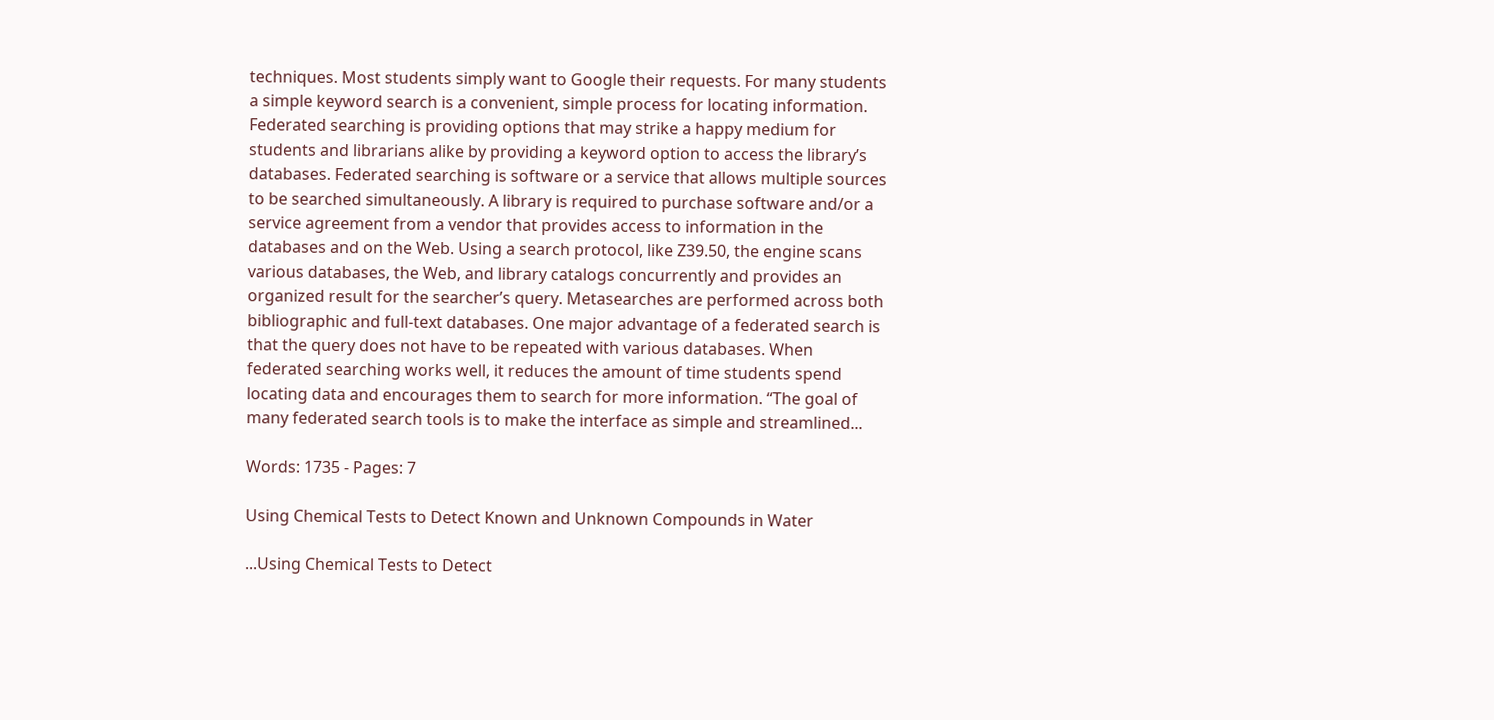techniques. Most students simply want to Google their requests. For many students a simple keyword search is a convenient, simple process for locating information. Federated searching is providing options that may strike a happy medium for students and librarians alike by providing a keyword option to access the library’s databases. Federated searching is software or a service that allows multiple sources to be searched simultaneously. A library is required to purchase software and/or a service agreement from a vendor that provides access to information in the databases and on the Web. Using a search protocol, like Z39.50, the engine scans various databases, the Web, and library catalogs concurrently and provides an organized result for the searcher’s query. Metasearches are performed across both bibliographic and full-text databases. One major advantage of a federated search is that the query does not have to be repeated with various databases. When federated searching works well, it reduces the amount of time students spend locating data and encourages them to search for more information. “The goal of many federated search tools is to make the interface as simple and streamlined...

Words: 1735 - Pages: 7

Using Chemical Tests to Detect Known and Unknown Compounds in Water

...Using Chemical Tests to Detect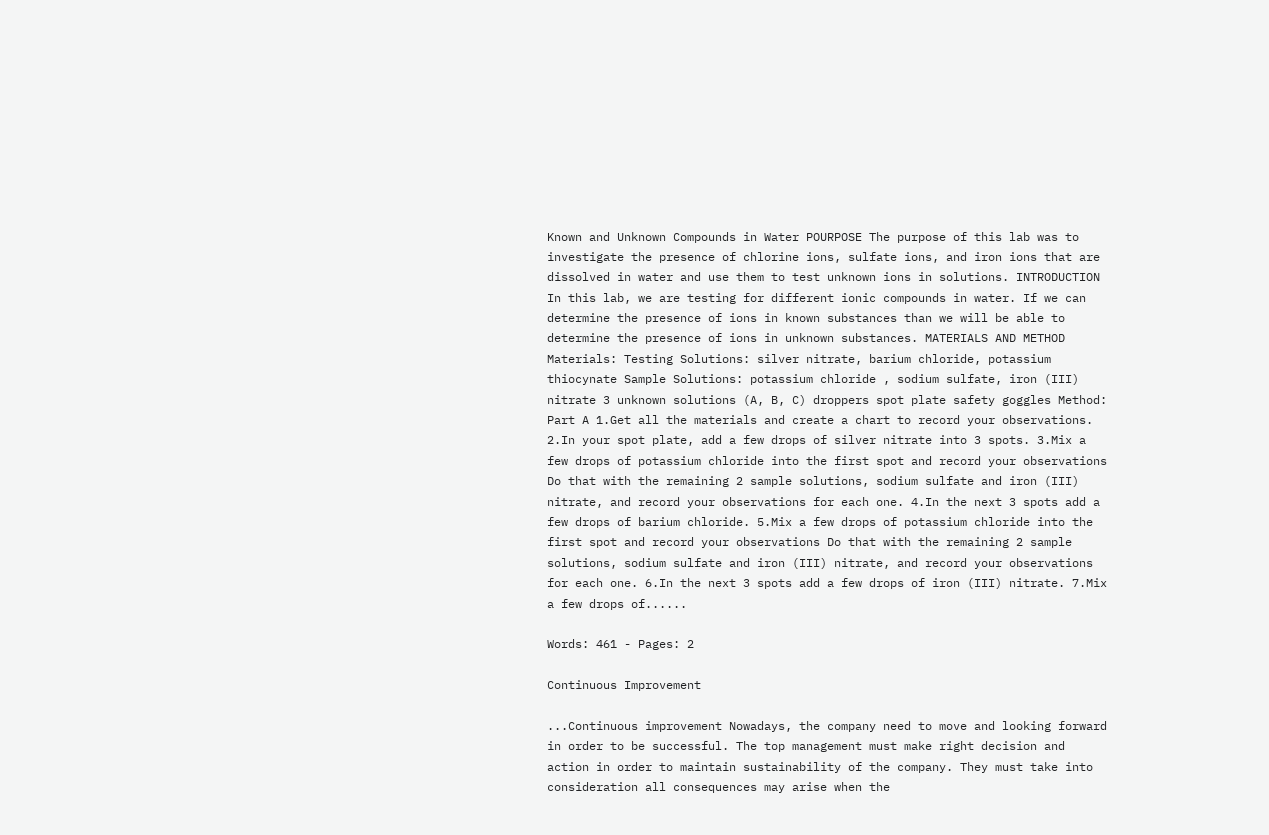Known and Unknown Compounds in Water POURPOSE The purpose of this lab was to investigate the presence of chlorine ions, sulfate ions, and iron ions that are dissolved in water and use them to test unknown ions in solutions. INTRODUCTION In this lab, we are testing for different ionic compounds in water. If we can determine the presence of ions in known substances than we will be able to determine the presence of ions in unknown substances. MATERIALS AND METHOD Materials: Testing Solutions: silver nitrate, barium chloride, potassium thiocynate Sample Solutions: potassium chloride , sodium sulfate, iron (III) nitrate 3 unknown solutions (A, B, C) droppers spot plate safety goggles Method: Part A 1.Get all the materials and create a chart to record your observations. 2.In your spot plate, add a few drops of silver nitrate into 3 spots. 3.Mix a few drops of potassium chloride into the first spot and record your observations Do that with the remaining 2 sample solutions, sodium sulfate and iron (III) nitrate, and record your observations for each one. 4.In the next 3 spots add a few drops of barium chloride. 5.Mix a few drops of potassium chloride into the first spot and record your observations Do that with the remaining 2 sample solutions, sodium sulfate and iron (III) nitrate, and record your observations for each one. 6.In the next 3 spots add a few drops of iron (III) nitrate. 7.Mix a few drops of......

Words: 461 - Pages: 2

Continuous Improvement

...Continuous improvement Nowadays, the company need to move and looking forward in order to be successful. The top management must make right decision and action in order to maintain sustainability of the company. They must take into consideration all consequences may arise when the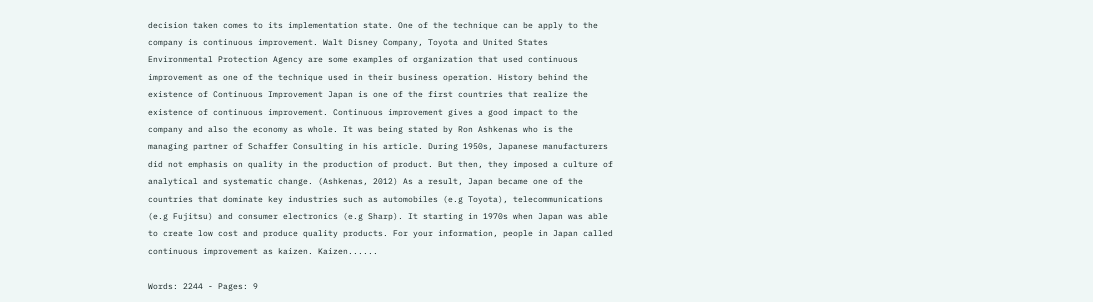decision taken comes to its implementation state. One of the technique can be apply to the company is continuous improvement. Walt Disney Company, Toyota and United States Environmental Protection Agency are some examples of organization that used continuous improvement as one of the technique used in their business operation. History behind the existence of Continuous Improvement Japan is one of the first countries that realize the existence of continuous improvement. Continuous improvement gives a good impact to the company and also the economy as whole. It was being stated by Ron Ashkenas who is the managing partner of Schaffer Consulting in his article. During 1950s, Japanese manufacturers did not emphasis on quality in the production of product. But then, they imposed a culture of analytical and systematic change. (Ashkenas, 2012) As a result, Japan became one of the countries that dominate key industries such as automobiles (e.g Toyota), telecommunications (e.g Fujitsu) and consumer electronics (e.g Sharp). It starting in 1970s when Japan was able to create low cost and produce quality products. For your information, people in Japan called continuous improvement as kaizen. Kaizen......

Words: 2244 - Pages: 9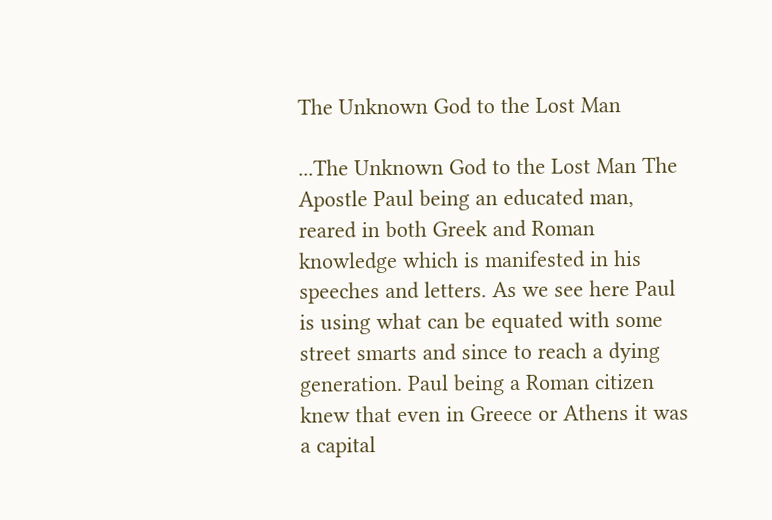The Unknown God to the Lost Man

...The Unknown God to the Lost Man The Apostle Paul being an educated man, reared in both Greek and Roman knowledge which is manifested in his speeches and letters. As we see here Paul is using what can be equated with some street smarts and since to reach a dying generation. Paul being a Roman citizen knew that even in Greece or Athens it was a capital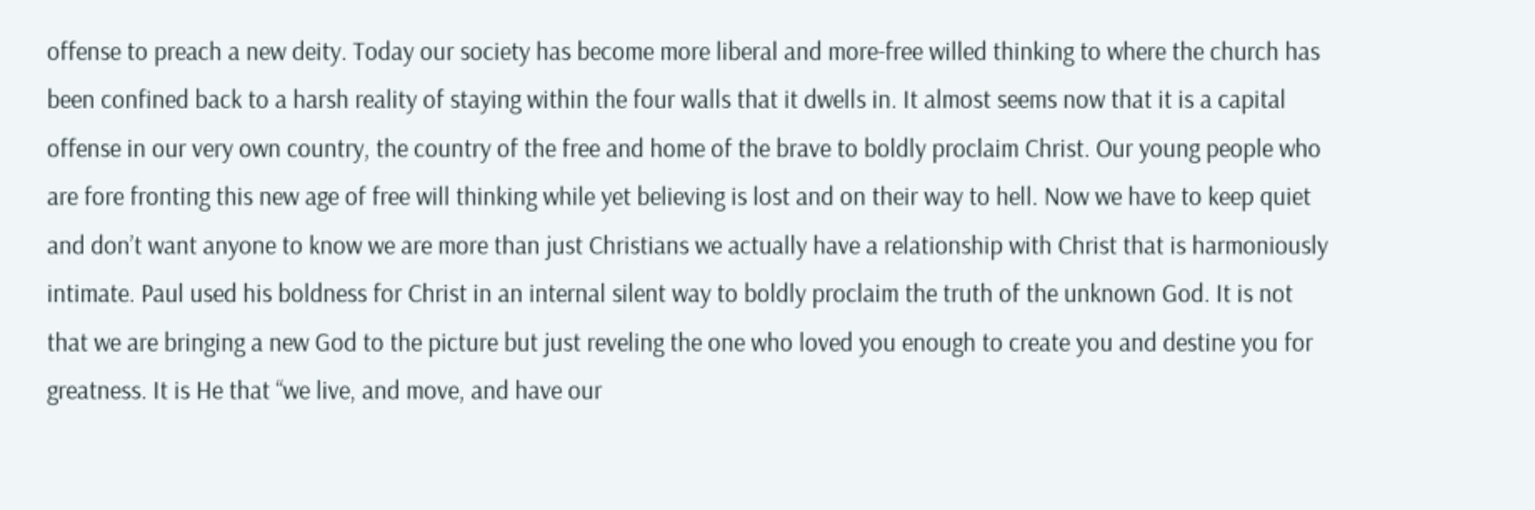offense to preach a new deity. Today our society has become more liberal and more-free willed thinking to where the church has been confined back to a harsh reality of staying within the four walls that it dwells in. It almost seems now that it is a capital offense in our very own country, the country of the free and home of the brave to boldly proclaim Christ. Our young people who are fore fronting this new age of free will thinking while yet believing is lost and on their way to hell. Now we have to keep quiet and don’t want anyone to know we are more than just Christians we actually have a relationship with Christ that is harmoniously intimate. Paul used his boldness for Christ in an internal silent way to boldly proclaim the truth of the unknown God. It is not that we are bringing a new God to the picture but just reveling the one who loved you enough to create you and destine you for greatness. It is He that “we live, and move, and have our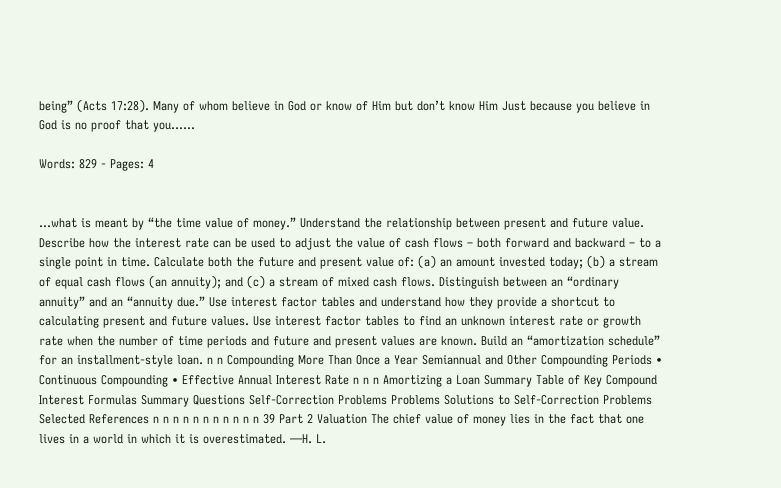being” (Acts 17:28). Many of whom believe in God or know of Him but don’t know Him Just because you believe in God is no proof that you......

Words: 829 - Pages: 4


...what is meant by “the time value of money.” Understand the relationship between present and future value. Describe how the interest rate can be used to adjust the value of cash flows – both forward and backward – to a single point in time. Calculate both the future and present value of: (a) an amount invested today; (b) a stream of equal cash flows (an annuity); and (c) a stream of mixed cash flows. Distinguish between an “ordinary annuity” and an “annuity due.” Use interest factor tables and understand how they provide a shortcut to calculating present and future values. Use interest factor tables to find an unknown interest rate or growth rate when the number of time periods and future and present values are known. Build an “amortization schedule” for an installment-style loan. n n Compounding More Than Once a Year Semiannual and Other Compounding Periods • Continuous Compounding • Effective Annual Interest Rate n n n Amortizing a Loan Summary Table of Key Compound Interest Formulas Summary Questions Self-Correction Problems Problems Solutions to Self-Correction Problems Selected References n n n n n n n n n n n 39 Part 2 Valuation The chief value of money lies in the fact that one lives in a world in which it is overestimated. —H. L.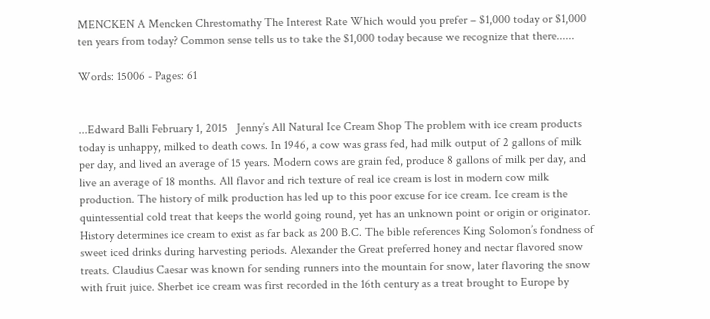MENCKEN A Mencken Chrestomathy The Interest Rate Which would you prefer – $1,000 today or $1,000 ten years from today? Common sense tells us to take the $1,000 today because we recognize that there......

Words: 15006 - Pages: 61


...Edward Balli February 1, 2015   Jenny’s All Natural Ice Cream Shop The problem with ice cream products today is unhappy, milked to death cows. In 1946, a cow was grass fed, had milk output of 2 gallons of milk per day, and lived an average of 15 years. Modern cows are grain fed, produce 8 gallons of milk per day, and live an average of 18 months. All flavor and rich texture of real ice cream is lost in modern cow milk production. The history of milk production has led up to this poor excuse for ice cream. Ice cream is the quintessential cold treat that keeps the world going round, yet has an unknown point or origin or originator. History determines ice cream to exist as far back as 200 B.C. The bible references King Solomon’s fondness of sweet iced drinks during harvesting periods. Alexander the Great preferred honey and nectar flavored snow treats. Claudius Caesar was known for sending runners into the mountain for snow, later flavoring the snow with fruit juice. Sherbet ice cream was first recorded in the 16th century as a treat brought to Europe by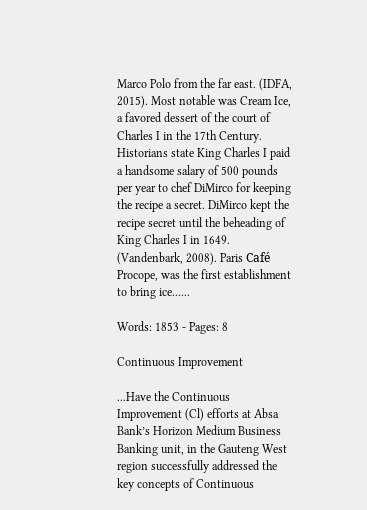Marco Polo from the far east. (IDFA, 2015). Most notable was Cream Ice, a favored dessert of the court of Charles I in the 17th Century. Historians state King Charles I paid a handsome salary of 500 pounds per year to chef DiMirco for keeping the recipe a secret. DiMirco kept the recipe secret until the beheading of King Charles I in 1649. (Vandenbark, 2008). Paris Café Procope, was the first establishment to bring ice......

Words: 1853 - Pages: 8

Continuous Improvement

...Have the Continuous Improvement (Cl) efforts at Absa Bank’s Horizon Medium Business Banking unit, in the Gauteng West region successfully addressed the key concepts of Continuous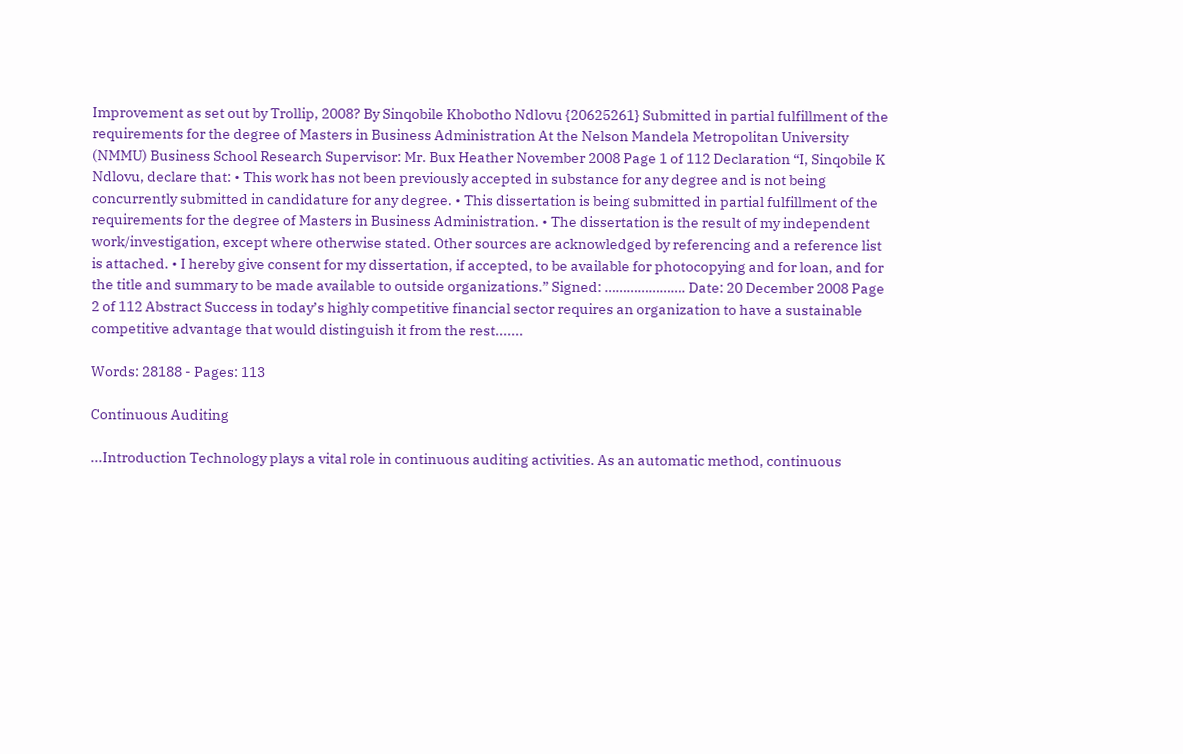Improvement as set out by Trollip, 2008? By Sinqobile Khobotho Ndlovu {20625261} Submitted in partial fulfillment of the requirements for the degree of Masters in Business Administration At the Nelson Mandela Metropolitan University (NMMU) Business School Research Supervisor: Mr. Bux Heather November 2008 Page 1 of 112 Declaration “I, Sinqobile K Ndlovu, declare that: • This work has not been previously accepted in substance for any degree and is not being concurrently submitted in candidature for any degree. • This dissertation is being submitted in partial fulfillment of the requirements for the degree of Masters in Business Administration. • The dissertation is the result of my independent work/investigation, except where otherwise stated. Other sources are acknowledged by referencing and a reference list is attached. • I hereby give consent for my dissertation, if accepted, to be available for photocopying and for loan, and for the title and summary to be made available to outside organizations.” Signed: …………………. Date: 20 December 2008 Page 2 of 112 Abstract Success in today’s highly competitive financial sector requires an organization to have a sustainable competitive advantage that would distinguish it from the rest.......

Words: 28188 - Pages: 113

Continuous Auditing

...Introduction Technology plays a vital role in continuous auditing activities. As an automatic method, continuous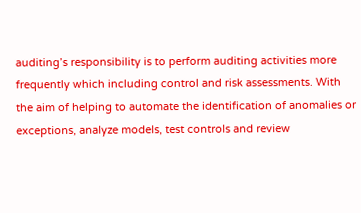auditing’s responsibility is to perform auditing activities more frequently which including control and risk assessments. With the aim of helping to automate the identification of anomalies or exceptions, analyze models, test controls and review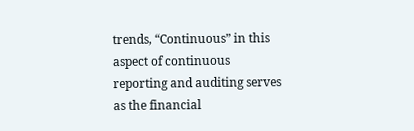trends, “Continuous” in this aspect of continuous reporting and auditing serves as the financial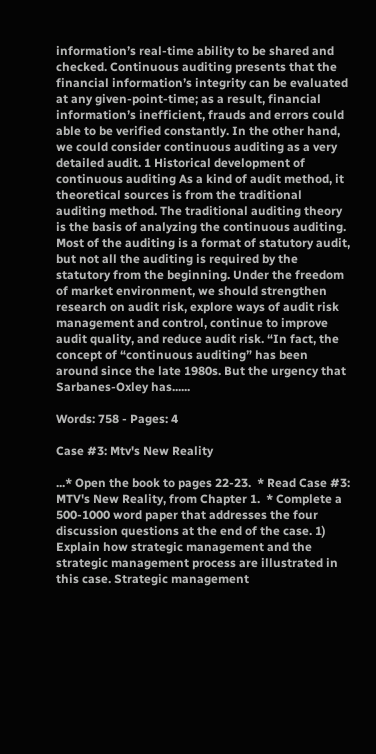information’s real-time ability to be shared and checked. Continuous auditing presents that the financial information’s integrity can be evaluated at any given-point-time; as a result, financial information’s inefficient, frauds and errors could able to be verified constantly. In the other hand, we could consider continuous auditing as a very detailed audit. 1 Historical development of continuous auditing As a kind of audit method, it theoretical sources is from the traditional auditing method. The traditional auditing theory is the basis of analyzing the continuous auditing. Most of the auditing is a format of statutory audit, but not all the auditing is required by the statutory from the beginning. Under the freedom of market environment, we should strengthen research on audit risk, explore ways of audit risk management and control, continue to improve audit quality, and reduce audit risk. “In fact, the concept of “continuous auditing” has been around since the late 1980s. But the urgency that Sarbanes-Oxley has......

Words: 758 - Pages: 4

Case #3: Mtv's New Reality

...* Open the book to pages 22-23.  * Read Case #3: MTV's New Reality, from Chapter 1.  * Complete a 500-1000 word paper that addresses the four discussion questions at the end of the case. 1) Explain how strategic management and the strategic management process are illustrated in this case. Strategic management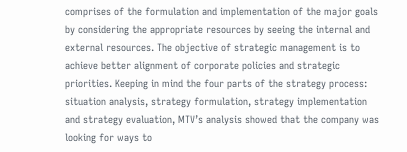comprises of the formulation and implementation of the major goals by considering the appropriate resources by seeing the internal and external resources. The objective of strategic management is to achieve better alignment of corporate policies and strategic priorities. Keeping in mind the four parts of the strategy process: situation analysis, strategy formulation, strategy implementation and strategy evaluation, MTV’s analysis showed that the company was looking for ways to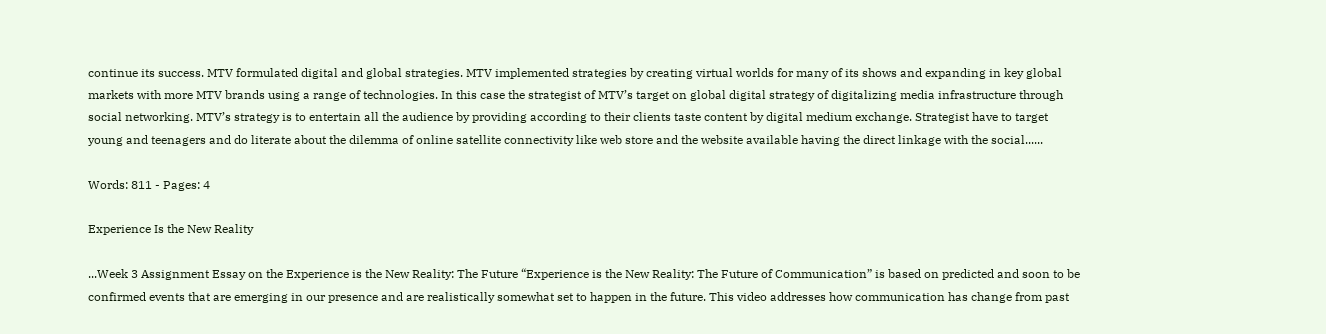continue its success. MTV formulated digital and global strategies. MTV implemented strategies by creating virtual worlds for many of its shows and expanding in key global markets with more MTV brands using a range of technologies. In this case the strategist of MTV’s target on global digital strategy of digitalizing media infrastructure through social networking. MTV’s strategy is to entertain all the audience by providing according to their clients taste content by digital medium exchange. Strategist have to target young and teenagers and do literate about the dilemma of online satellite connectivity like web store and the website available having the direct linkage with the social......

Words: 811 - Pages: 4

Experience Is the New Reality

...Week 3 Assignment Essay on the Experience is the New Reality: The Future “Experience is the New Reality: The Future of Communication” is based on predicted and soon to be confirmed events that are emerging in our presence and are realistically somewhat set to happen in the future. This video addresses how communication has change from past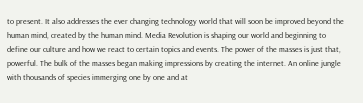to present. It also addresses the ever changing technology world that will soon be improved beyond the human mind, created by the human mind. Media Revolution is shaping our world and beginning to define our culture and how we react to certain topics and events. The power of the masses is just that, powerful. The bulk of the masses began making impressions by creating the internet. An online jungle with thousands of species immerging one by one and at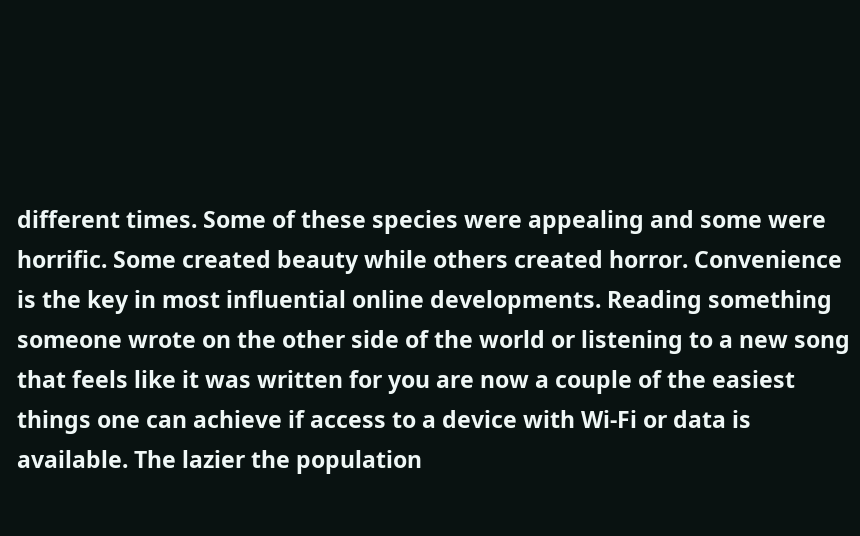different times. Some of these species were appealing and some were horrific. Some created beauty while others created horror. Convenience is the key in most influential online developments. Reading something someone wrote on the other side of the world or listening to a new song that feels like it was written for you are now a couple of the easiest things one can achieve if access to a device with Wi-Fi or data is available. The lazier the population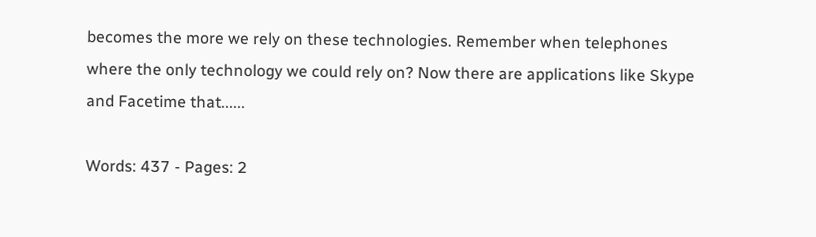becomes the more we rely on these technologies. Remember when telephones where the only technology we could rely on? Now there are applications like Skype and Facetime that......

Words: 437 - Pages: 2